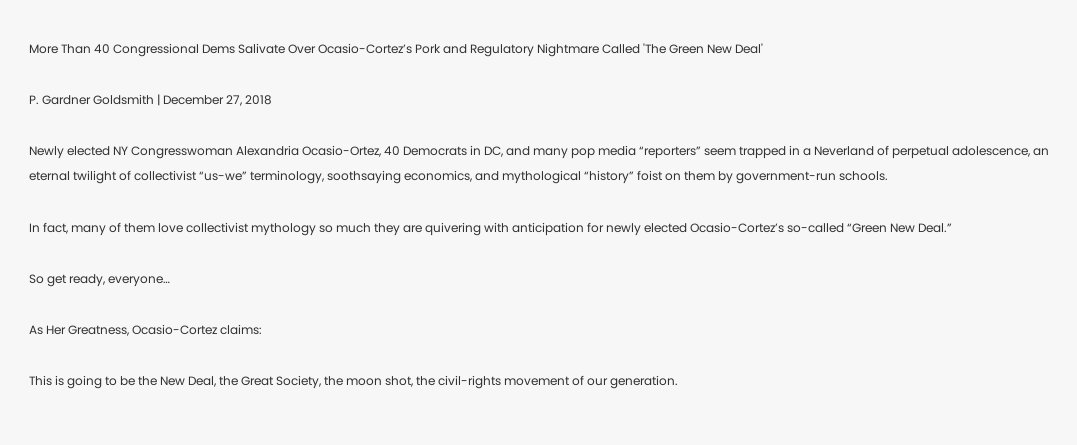More Than 40 Congressional Dems Salivate Over Ocasio-Cortez’s Pork and Regulatory Nightmare Called 'The Green New Deal'

P. Gardner Goldsmith | December 27, 2018

Newly elected NY Congresswoman Alexandria Ocasio-Ortez, 40 Democrats in DC, and many pop media “reporters” seem trapped in a Neverland of perpetual adolescence, an eternal twilight of collectivist “us-we” terminology, soothsaying economics, and mythological “history” foist on them by government-run schools.

In fact, many of them love collectivist mythology so much they are quivering with anticipation for newly elected Ocasio-Cortez’s so-called “Green New Deal.”

So get ready, everyone…

As Her Greatness, Ocasio-Cortez claims:

This is going to be the New Deal, the Great Society, the moon shot, the civil-rights movement of our generation.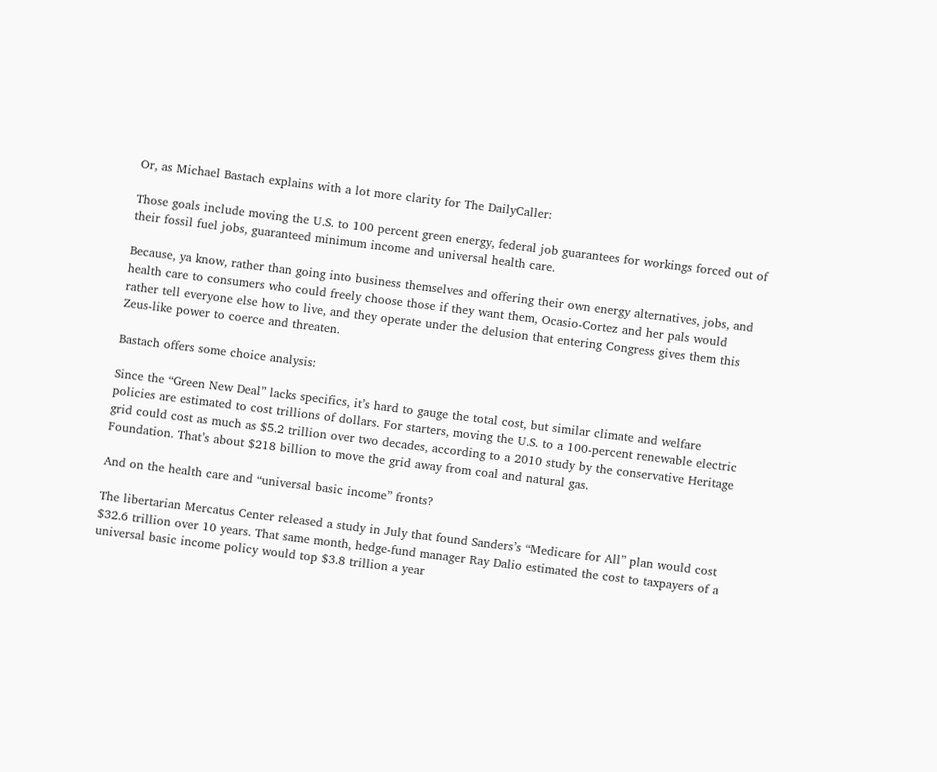Or, as Michael Bastach explains with a lot more clarity for The DailyCaller:

Those goals include moving the U.S. to 100 percent green energy, federal job guarantees for workings forced out of their fossil fuel jobs, guaranteed minimum income and universal health care.

Because, ya know, rather than going into business themselves and offering their own energy alternatives, jobs, and health care to consumers who could freely choose those if they want them, Ocasio-Cortez and her pals would rather tell everyone else how to live, and they operate under the delusion that entering Congress gives them this Zeus-like power to coerce and threaten.

Bastach offers some choice analysis:

Since the “Green New Deal” lacks specifics, it’s hard to gauge the total cost, but similar climate and welfare policies are estimated to cost trillions of dollars. For starters, moving the U.S. to a 100-percent renewable electric grid could cost as much as $5.2 trillion over two decades, according to a 2010 study by the conservative Heritage Foundation. That’s about $218 billion to move the grid away from coal and natural gas.

And on the health care and “universal basic income” fronts?

The libertarian Mercatus Center released a study in July that found Sanders’s “Medicare for All” plan would cost $32.6 trillion over 10 years. That same month, hedge-fund manager Ray Dalio estimated the cost to taxpayers of a universal basic income policy would top $3.8 trillion a year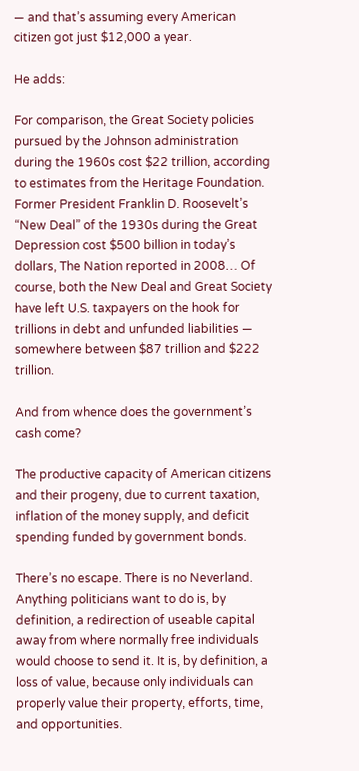— and that’s assuming every American citizen got just $12,000 a year.

He adds:

For comparison, the Great Society policies pursued by the Johnson administration during the 1960s cost $22 trillion, according to estimates from the Heritage Foundation. Former President Franklin D. Roosevelt’s “New Deal” of the 1930s during the Great Depression cost $500 billion in today’s dollars, The Nation reported in 2008… Of course, both the New Deal and Great Society have left U.S. taxpayers on the hook for trillions in debt and unfunded liabilities — somewhere between $87 trillion and $222 trillion.

And from whence does the government’s cash come?

The productive capacity of American citizens and their progeny, due to current taxation, inflation of the money supply, and deficit spending funded by government bonds.

There’s no escape. There is no Neverland. Anything politicians want to do is, by definition, a redirection of useable capital away from where normally free individuals would choose to send it. It is, by definition, a loss of value, because only individuals can properly value their property, efforts, time, and opportunities.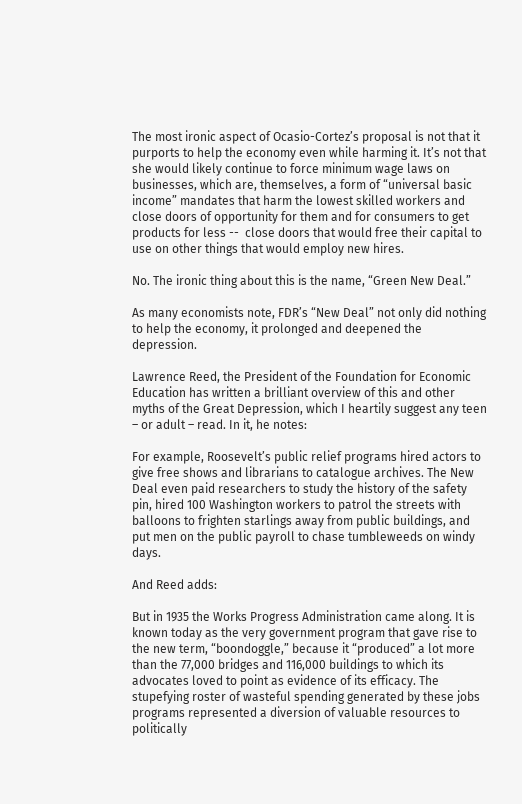The most ironic aspect of Ocasio-Cortez’s proposal is not that it purports to help the economy even while harming it. It’s not that she would likely continue to force minimum wage laws on businesses, which are, themselves, a form of “universal basic income” mandates that harm the lowest skilled workers and close doors of opportunity for them and for consumers to get products for less --  close doors that would free their capital to use on other things that would employ new hires.

No. The ironic thing about this is the name, “Green New Deal.”

As many economists note, FDR’s “New Deal” not only did nothing to help the economy, it prolonged and deepened the depression.

Lawrence Reed, the President of the Foundation for Economic Education has written a brilliant overview of this and other myths of the Great Depression, which I heartily suggest any teen – or adult – read. In it, he notes:

For example, Roosevelt’s public relief programs hired actors to give free shows and librarians to catalogue archives. The New Deal even paid researchers to study the history of the safety pin, hired 100 Washington workers to patrol the streets with balloons to frighten starlings away from public buildings, and put men on the public payroll to chase tumbleweeds on windy days.

And Reed adds:

But in 1935 the Works Progress Administration came along. It is known today as the very government program that gave rise to the new term, “boondoggle,” because it “produced” a lot more than the 77,000 bridges and 116,000 buildings to which its advocates loved to point as evidence of its efficacy. The stupefying roster of wasteful spending generated by these jobs programs represented a diversion of valuable resources to politically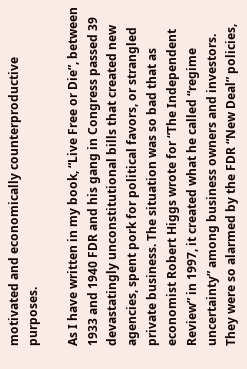motivated and economically counterproductive purposes.

As I have written in my book, “Live Free or Die”, between 1933 and 1940 FDR and his gang in Congress passed 39 devastatingly unconstitutional bills that created new agencies, spent pork for political favors, or strangled private business. The situation was so bad that as economist Robert Higgs wrote for “The Independent Review” in 1997, it created what he called “regime uncertainty” among business owners and investors. They were so alarmed by the FDR “New Deal” policies,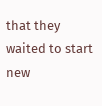that they waited to start new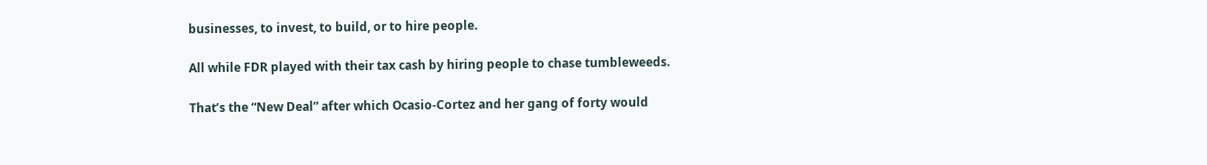businesses, to invest, to build, or to hire people.

All while FDR played with their tax cash by hiring people to chase tumbleweeds.

That’s the “New Deal” after which Ocasio-Cortez and her gang of forty would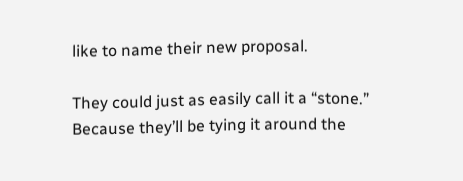like to name their new proposal.

They could just as easily call it a “stone.” Because they’ll be tying it around the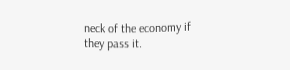neck of the economy if they pass it.